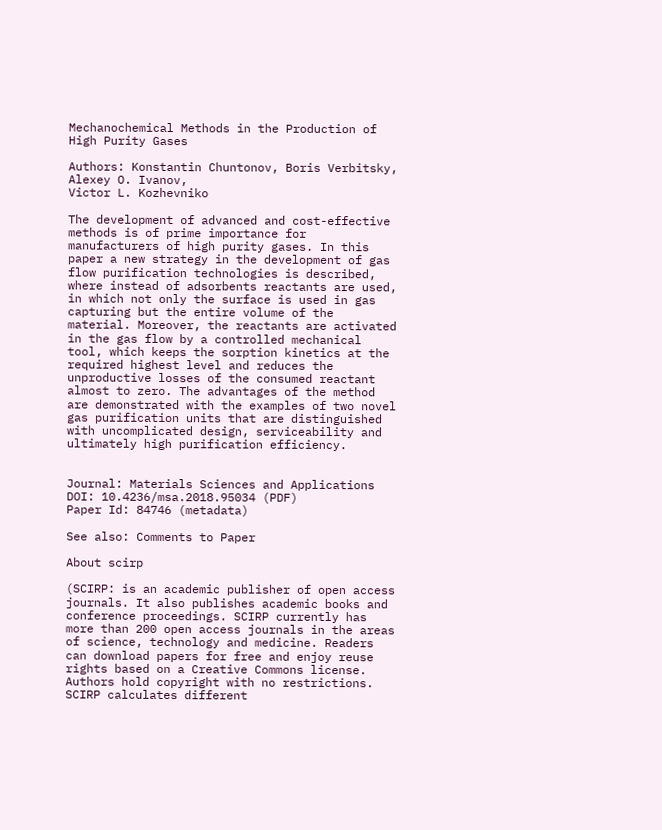Mechanochemical Methods in the Production of High Purity Gases

Authors: Konstantin Chuntonov, Boris Verbitsky, Alexey O. Ivanov,
Victor L. Kozhevniko

The development of advanced and cost-effective methods is of prime importance for manufacturers of high purity gases. In this paper a new strategy in the development of gas flow purification technologies is described, where instead of adsorbents reactants are used, in which not only the surface is used in gas capturing but the entire volume of the material. Moreover, the reactants are activated in the gas flow by a controlled mechanical tool, which keeps the sorption kinetics at the required highest level and reduces the unproductive losses of the consumed reactant almost to zero. The advantages of the method are demonstrated with the examples of two novel gas purification units that are distinguished with uncomplicated design, serviceability and ultimately high purification efficiency.


Journal: Materials Sciences and Applications
DOI: 10.4236/msa.2018.95034 (PDF)
Paper Id: 84746 (metadata)

See also: Comments to Paper

About scirp

(SCIRP: is an academic publisher of open access journals. It also publishes academic books and conference proceedings. SCIRP currently has more than 200 open access journals in the areas of science, technology and medicine. Readers can download papers for free and enjoy reuse rights based on a Creative Commons license. Authors hold copyright with no restrictions. SCIRP calculates different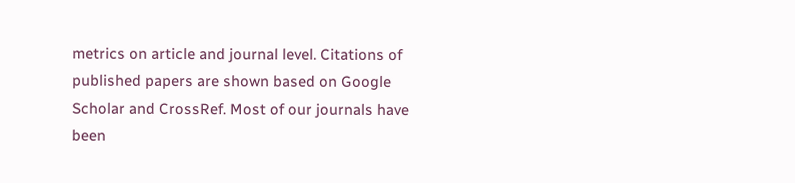metrics on article and journal level. Citations of published papers are shown based on Google Scholar and CrossRef. Most of our journals have been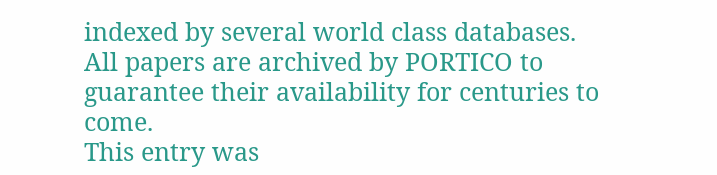indexed by several world class databases. All papers are archived by PORTICO to guarantee their availability for centuries to come.
This entry was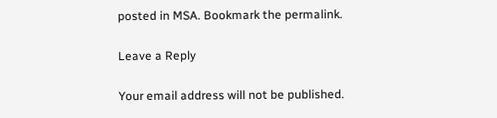posted in MSA. Bookmark the permalink.

Leave a Reply

Your email address will not be published.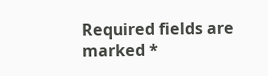Required fields are marked *